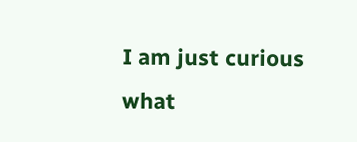I am just curious what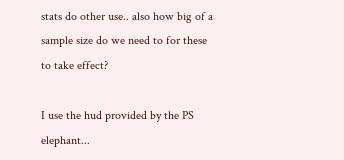stats do other use.. also how big of a sample size do we need to for these to take effect?

I use the hud provided by the PS elephant...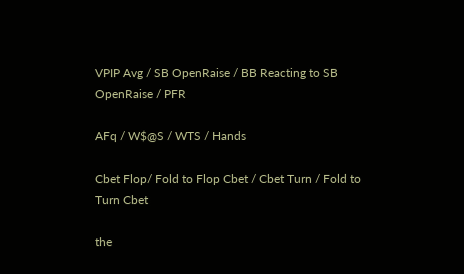VPIP Avg / SB OpenRaise / BB Reacting to SB OpenRaise / PFR

AFq / W$@S / WTS / Hands

Cbet Flop/ Fold to Flop Cbet / Cbet Turn / Fold to Turn Cbet

the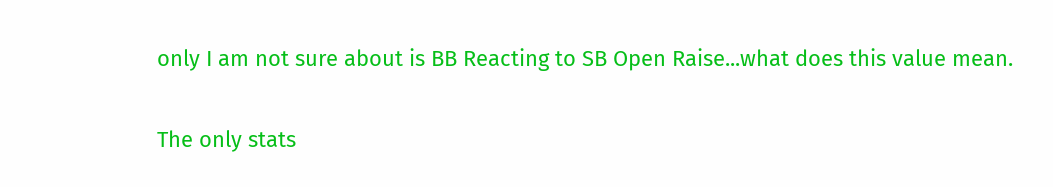only I am not sure about is BB Reacting to SB Open Raise...what does this value mean.

The only stats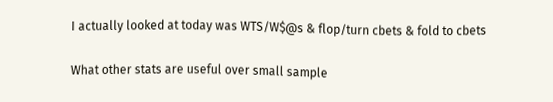I actually looked at today was WTS/W$@s & flop/turn cbets & fold to cbets

What other stats are useful over small sample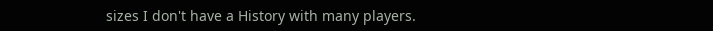sizes I don't have a History with many players.